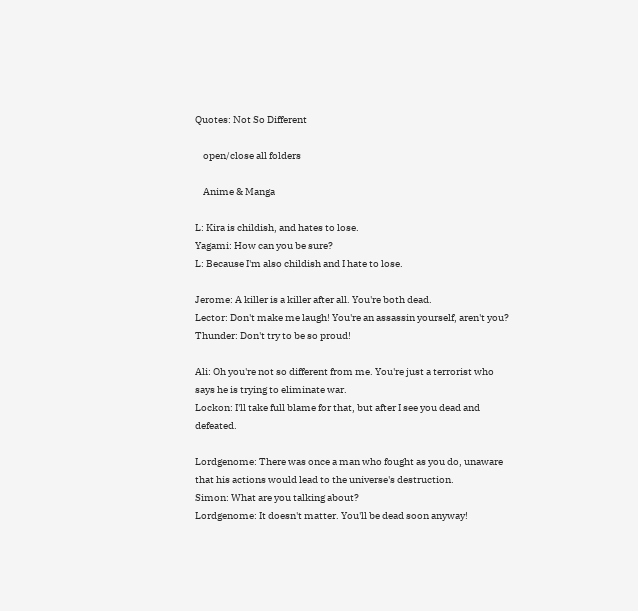Quotes: Not So Different

    open/close all folders

    Anime & Manga

L: Kira is childish, and hates to lose.
Yagami: How can you be sure?
L: Because I'm also childish and I hate to lose.

Jerome: A killer is a killer after all. You're both dead.
Lector: Don't make me laugh! You're an assassin yourself, aren't you?
Thunder: Don't try to be so proud!

Ali: Oh you're not so different from me. You're just a terrorist who says he is trying to eliminate war.
Lockon: I'll take full blame for that, but after I see you dead and defeated.

Lordgenome: There was once a man who fought as you do, unaware that his actions would lead to the universe's destruction.
Simon: What are you talking about?
Lordgenome: It doesn't matter. You'll be dead soon anyway!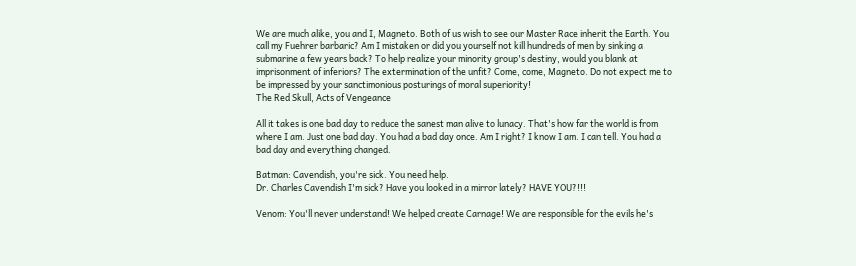We are much alike, you and I, Magneto. Both of us wish to see our Master Race inherit the Earth. You call my Fuehrer barbaric? Am I mistaken or did you yourself not kill hundreds of men by sinking a submarine a few years back? To help realize your minority group's destiny, would you blank at imprisonment of inferiors? The extermination of the unfit? Come, come, Magneto. Do not expect me to be impressed by your sanctimonious posturings of moral superiority!
The Red Skull, Acts of Vengeance

All it takes is one bad day to reduce the sanest man alive to lunacy. That's how far the world is from where I am. Just one bad day. You had a bad day once. Am I right? I know I am. I can tell. You had a bad day and everything changed.

Batman: Cavendish, you're sick. You need help.
Dr. Charles Cavendish I'm sick? Have you looked in a mirror lately? HAVE YOU?!!!

Venom: You'll never understand! We helped create Carnage! We are responsible for the evils he's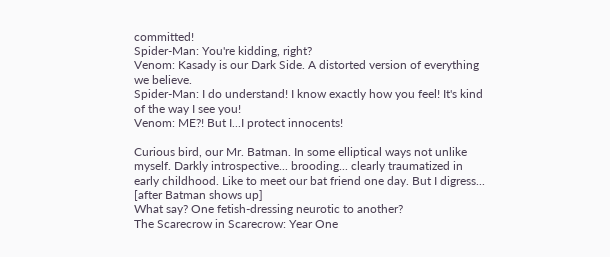committed!
Spider-Man: You're kidding, right?
Venom: Kasady is our Dark Side. A distorted version of everything we believe.
Spider-Man: I do understand! I know exactly how you feel! It's kind of the way I see you!
Venom: ME?! But I...I protect innocents!

Curious bird, our Mr. Batman. In some elliptical ways not unlike myself. Darkly introspective... brooding... clearly traumatized in early childhood. Like to meet our bat friend one day. But I digress...
[after Batman shows up]
What say? One fetish-dressing neurotic to another?
The Scarecrow in Scarecrow: Year One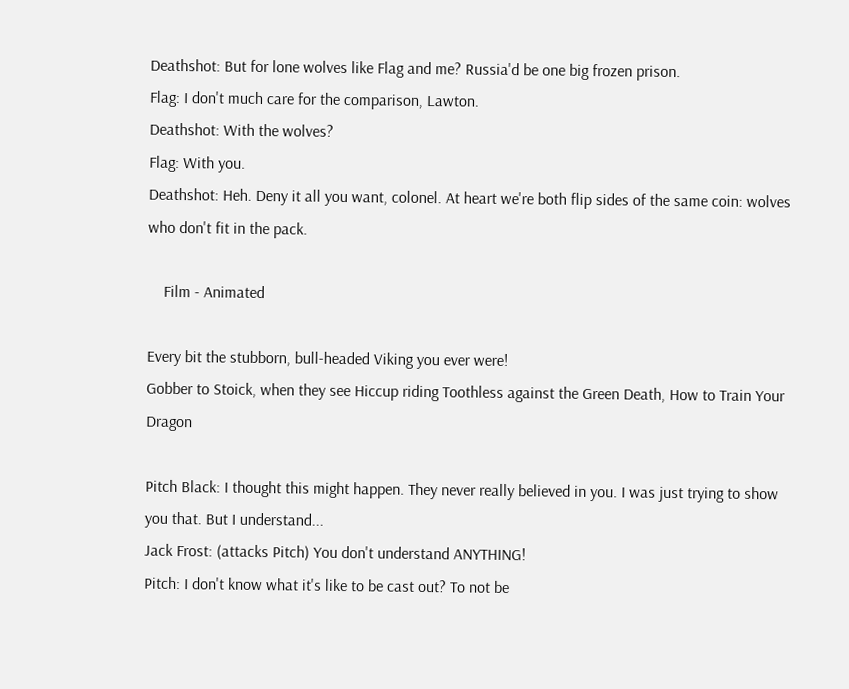Deathshot: But for lone wolves like Flag and me? Russia'd be one big frozen prison.
Flag: I don't much care for the comparison, Lawton.
Deathshot: With the wolves?
Flag: With you.
Deathshot: Heh. Deny it all you want, colonel. At heart we're both flip sides of the same coin: wolves who don't fit in the pack.

    Film - Animated

Every bit the stubborn, bull-headed Viking you ever were!
Gobber to Stoick, when they see Hiccup riding Toothless against the Green Death, How to Train Your Dragon

Pitch Black: I thought this might happen. They never really believed in you. I was just trying to show you that. But I understand...
Jack Frost: (attacks Pitch) You don't understand ANYTHING!
Pitch: I don't know what it's like to be cast out? To not be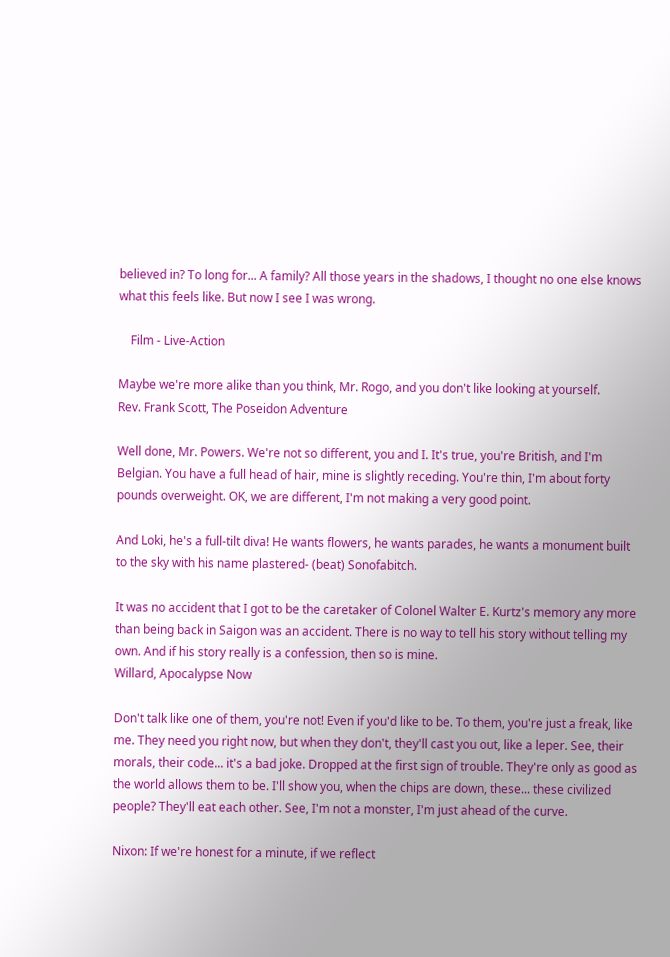believed in? To long for... A family? All those years in the shadows, I thought no one else knows what this feels like. But now I see I was wrong.

    Film - Live-Action

Maybe we're more alike than you think, Mr. Rogo, and you don't like looking at yourself.
Rev. Frank Scott, The Poseidon Adventure

Well done, Mr. Powers. We're not so different, you and I. It's true, you're British, and I'm Belgian. You have a full head of hair, mine is slightly receding. You're thin, I'm about forty pounds overweight. OK, we are different, I'm not making a very good point.

And Loki, he's a full-tilt diva! He wants flowers, he wants parades, he wants a monument built to the sky with his name plastered- (beat) Sonofabitch.

It was no accident that I got to be the caretaker of Colonel Walter E. Kurtz's memory any more than being back in Saigon was an accident. There is no way to tell his story without telling my own. And if his story really is a confession, then so is mine.
Willard, Apocalypse Now

Don't talk like one of them, you're not! Even if you'd like to be. To them, you're just a freak, like me. They need you right now, but when they don't, they'll cast you out, like a leper. See, their morals, their code... it's a bad joke. Dropped at the first sign of trouble. They're only as good as the world allows them to be. I'll show you, when the chips are down, these... these civilized people? They'll eat each other. See, I'm not a monster, I'm just ahead of the curve.

Nixon: If we're honest for a minute, if we reflect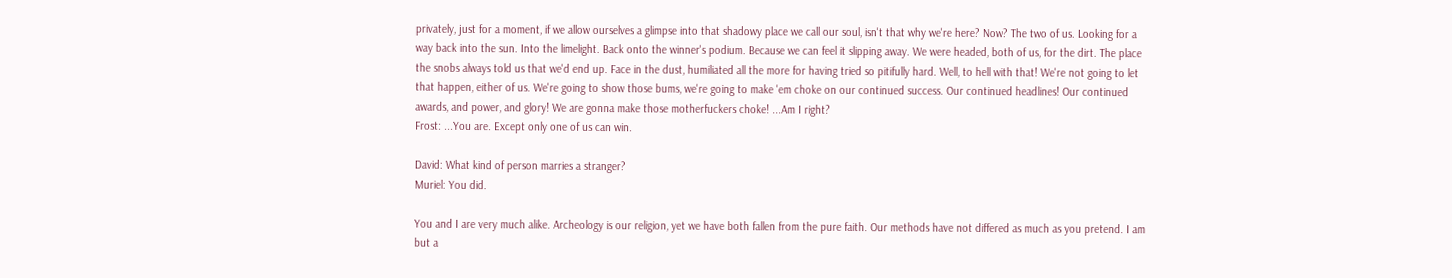privately, just for a moment, if we allow ourselves a glimpse into that shadowy place we call our soul, isn't that why we're here? Now? The two of us. Looking for a way back into the sun. Into the limelight. Back onto the winner's podium. Because we can feel it slipping away. We were headed, both of us, for the dirt. The place the snobs always told us that we'd end up. Face in the dust, humiliated all the more for having tried so pitifully hard. Well, to hell with that! We're not going to let that happen, either of us. We're going to show those bums, we're going to make 'em choke on our continued success. Our continued headlines! Our continued awards, and power, and glory! We are gonna make those motherfuckers choke! ...Am I right?
Frost: ...You are. Except only one of us can win.

David: What kind of person marries a stranger?
Muriel: You did.

You and I are very much alike. Archeology is our religion, yet we have both fallen from the pure faith. Our methods have not differed as much as you pretend. I am but a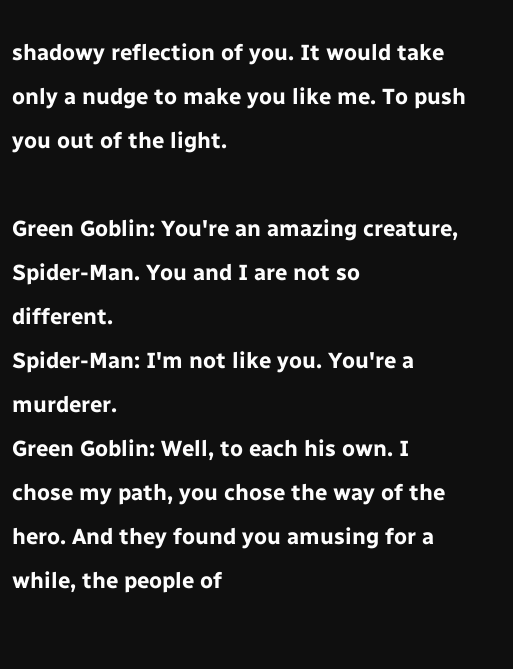shadowy reflection of you. It would take only a nudge to make you like me. To push you out of the light.

Green Goblin: You're an amazing creature, Spider-Man. You and I are not so different.
Spider-Man: I'm not like you. You're a murderer.
Green Goblin: Well, to each his own. I chose my path, you chose the way of the hero. And they found you amusing for a while, the people of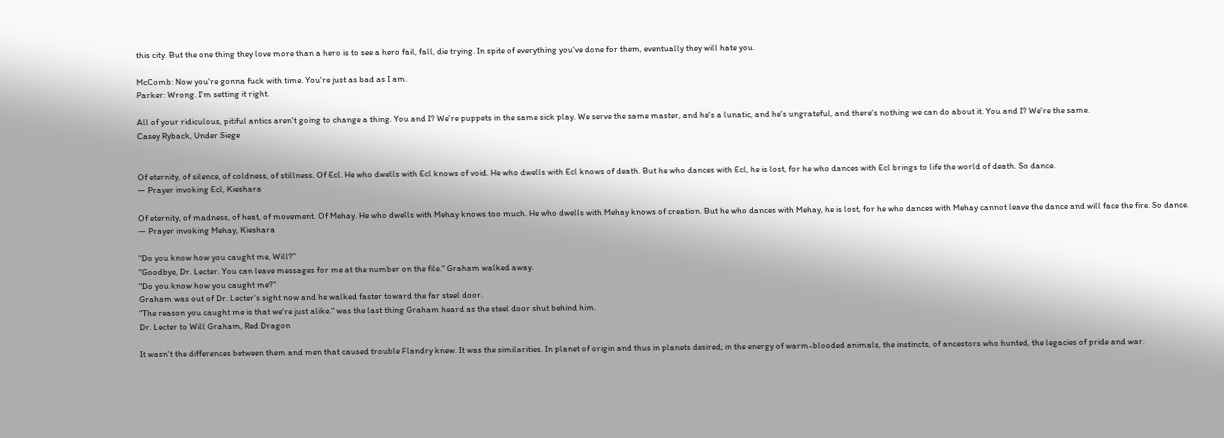this city. But the one thing they love more than a hero is to see a hero fail, fall, die trying. In spite of everything you've done for them, eventually they will hate you.

McComb: Now you're gonna fuck with time. You're just as bad as I am.
Parker: Wrong. I'm setting it right.

All of your ridiculous, pitiful antics aren't going to change a thing. You and I? We're puppets in the same sick play. We serve the same master, and he's a lunatic, and he's ungrateful, and there's nothing we can do about it. You and I? We're the same.
Casey Ryback, Under Siege


Of eternity, of silence, of coldness, of stillness. Of Ecl. He who dwells with Ecl knows of void. He who dwells with Ecl knows of death. But he who dances with Ecl, he is lost, for he who dances with Ecl brings to life the world of death. So dance.
— Prayer invoking Ecl, Kieshara

Of eternity, of madness, of heat, of movement. Of Mehay. He who dwells with Mehay knows too much. He who dwells with Mehay knows of creation. But he who dances with Mehay, he is lost, for he who dances with Mehay cannot leave the dance and will face the fire. So dance.
— Prayer invoking Mehay, Kieshara

"Do you know how you caught me, Will?"
"Goodbye, Dr. Lecter. You can leave messages for me at the number on the file." Graham walked away.
"Do you know how you caught me?"
Graham was out of Dr. Lecter's sight now and he walked faster toward the far steel door.
"The reason you caught me is that we're just alike." was the last thing Graham heard as the steel door shut behind him.
Dr. Lecter to Will Graham, Red Dragon

It wasn't the differences between them and men that caused trouble Flandry knew. It was the similarities. In planet of origin and thus in planets desired; in the energy of warm-blooded animals, the instincts, of ancestors who hunted, the legacies of pride and war.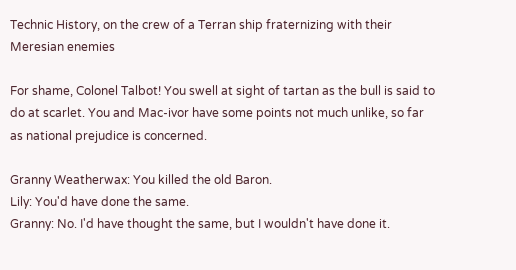Technic History, on the crew of a Terran ship fraternizing with their Meresian enemies

For shame, Colonel Talbot! You swell at sight of tartan as the bull is said to do at scarlet. You and Mac-ivor have some points not much unlike, so far as national prejudice is concerned.

Granny Weatherwax: You killed the old Baron.
Lily: You'd have done the same.
Granny: No. I'd have thought the same, but I wouldn't have done it.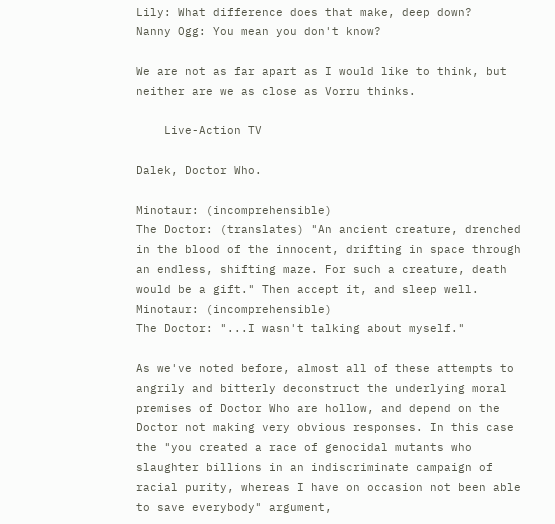Lily: What difference does that make, deep down?
Nanny Ogg: You mean you don't know?

We are not as far apart as I would like to think, but neither are we as close as Vorru thinks.

    Live-Action TV

Dalek, Doctor Who.

Minotaur: (incomprehensible)
The Doctor: (translates) "An ancient creature, drenched in the blood of the innocent, drifting in space through an endless, shifting maze. For such a creature, death would be a gift." Then accept it, and sleep well.
Minotaur: (incomprehensible)
The Doctor: "...I wasn't talking about myself."

As we've noted before, almost all of these attempts to angrily and bitterly deconstruct the underlying moral premises of Doctor Who are hollow, and depend on the Doctor not making very obvious responses. In this case the "you created a race of genocidal mutants who slaughter billions in an indiscriminate campaign of racial purity, whereas I have on occasion not been able to save everybody" argument,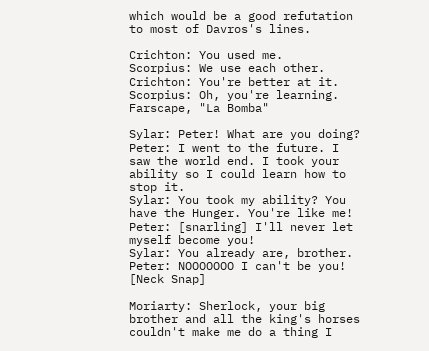which would be a good refutation to most of Davros's lines.

Crichton: You used me.
Scorpius: We use each other.
Crichton: You're better at it.
Scorpius: Oh, you're learning.
Farscape, "La Bomba"

Sylar: Peter! What are you doing?
Peter: I went to the future. I saw the world end. I took your ability so I could learn how to stop it.
Sylar: You took my ability? You have the Hunger. You're like me!
Peter: [snarling] I'll never let myself become you!
Sylar: You already are, brother.
Peter: NOOOOOOO I can't be you! [Neck Snap]

Moriarty: Sherlock, your big brother and all the king's horses couldn't make me do a thing I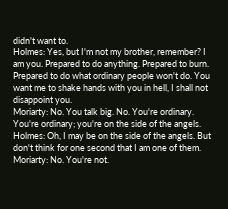didn't want to.
Holmes: Yes, but I'm not my brother, remember? I am you. Prepared to do anything. Prepared to burn. Prepared to do what ordinary people won't do. You want me to shake hands with you in hell, I shall not disappoint you.
Moriarty: No. You talk big. No. You're ordinary. You're ordinary; you're on the side of the angels.
Holmes: Oh, I may be on the side of the angels. But don't think for one second that I am one of them.
Moriarty: No. You're not.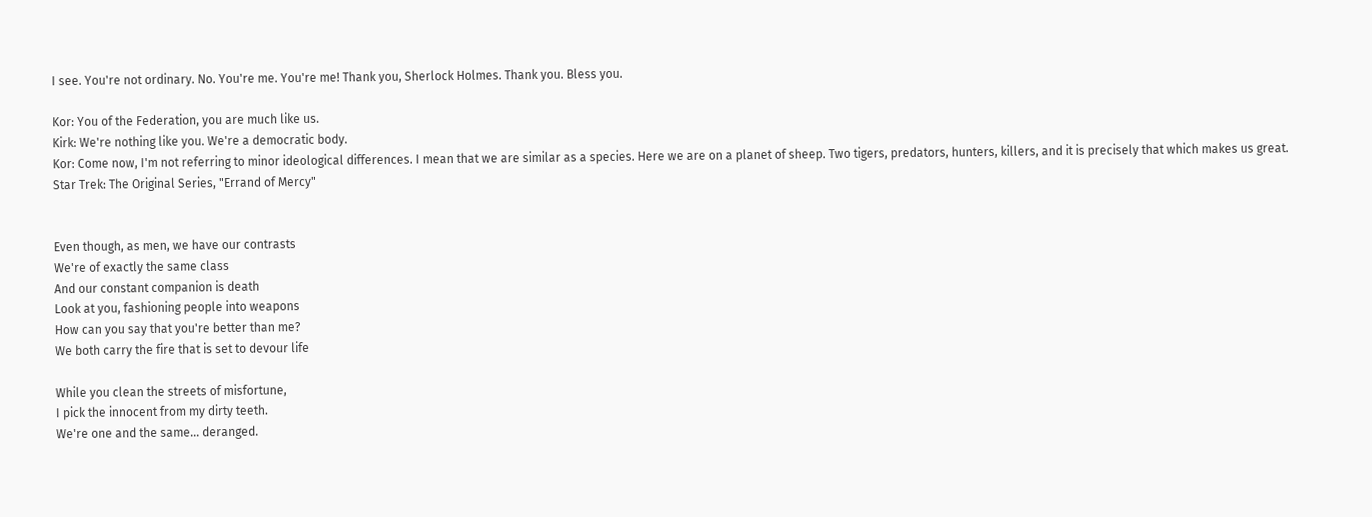I see. You're not ordinary. No. You're me. You're me! Thank you, Sherlock Holmes. Thank you. Bless you.

Kor: You of the Federation, you are much like us.
Kirk: We're nothing like you. We're a democratic body.
Kor: Come now, I'm not referring to minor ideological differences. I mean that we are similar as a species. Here we are on a planet of sheep. Two tigers, predators, hunters, killers, and it is precisely that which makes us great.
Star Trek: The Original Series, "Errand of Mercy"


Even though, as men, we have our contrasts
We're of exactly the same class
And our constant companion is death
Look at you, fashioning people into weapons
How can you say that you're better than me?
We both carry the fire that is set to devour life

While you clean the streets of misfortune,
I pick the innocent from my dirty teeth.
We're one and the same... deranged.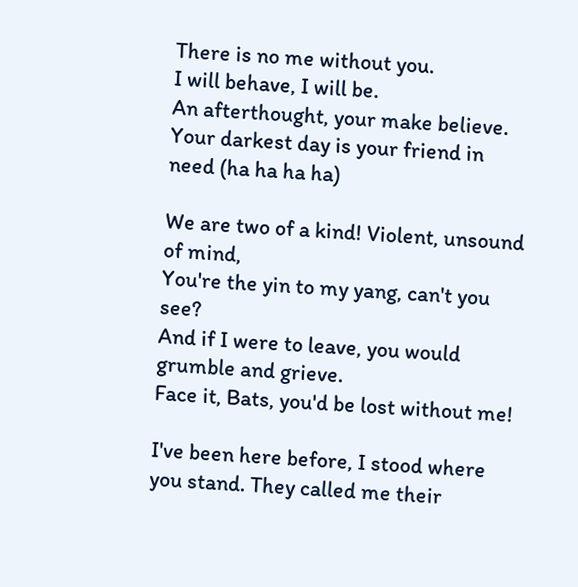There is no me without you.
I will behave, I will be.
An afterthought, your make believe.
Your darkest day is your friend in need (ha ha ha ha)

We are two of a kind! Violent, unsound of mind,
You're the yin to my yang, can't you see?
And if I were to leave, you would grumble and grieve.
Face it, Bats, you'd be lost without me!

I've been here before, I stood where you stand. They called me their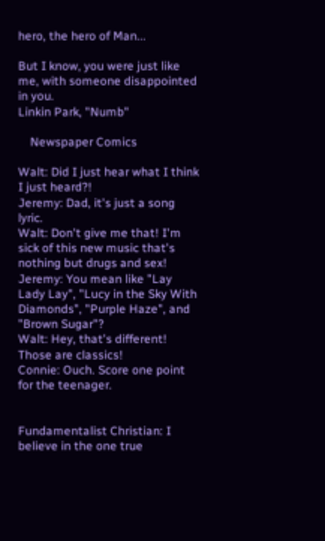hero, the hero of Man...

But I know, you were just like me, with someone disappointed in you.
Linkin Park, "Numb"

    Newspaper Comics

Walt: Did I just hear what I think I just heard?!
Jeremy: Dad, it's just a song lyric.
Walt: Don't give me that! I'm sick of this new music that's nothing but drugs and sex!
Jeremy: You mean like "Lay Lady Lay", "Lucy in the Sky With Diamonds", "Purple Haze", and "Brown Sugar"?
Walt: Hey, that's different! Those are classics!
Connie: Ouch. Score one point for the teenager.


Fundamentalist Christian: I believe in the one true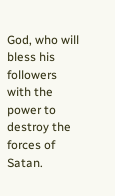God, who will bless his followers with the power to destroy the forces of Satan.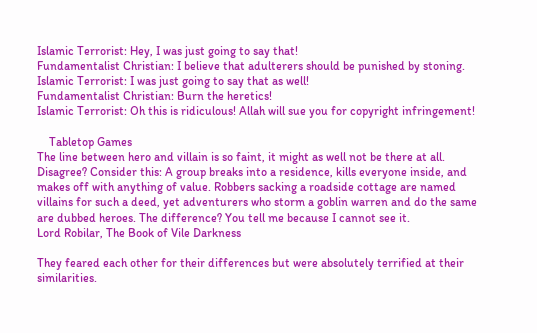Islamic Terrorist: Hey, I was just going to say that!
Fundamentalist Christian: I believe that adulterers should be punished by stoning.
Islamic Terrorist: I was just going to say that as well!
Fundamentalist Christian: Burn the heretics!
Islamic Terrorist: Oh this is ridiculous! Allah will sue you for copyright infringement!

    Tabletop Games
The line between hero and villain is so faint, it might as well not be there at all. Disagree? Consider this: A group breaks into a residence, kills everyone inside, and makes off with anything of value. Robbers sacking a roadside cottage are named villains for such a deed, yet adventurers who storm a goblin warren and do the same are dubbed heroes. The difference? You tell me because I cannot see it.
Lord Robilar, The Book of Vile Darkness

They feared each other for their differences but were absolutely terrified at their similarities.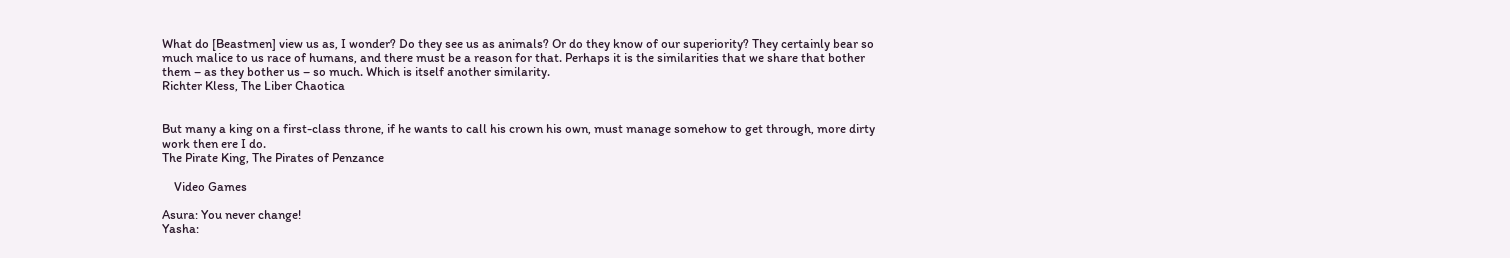What do [Beastmen] view us as, I wonder? Do they see us as animals? Or do they know of our superiority? They certainly bear so much malice to us race of humans, and there must be a reason for that. Perhaps it is the similarities that we share that bother them – as they bother us – so much. Which is itself another similarity.
Richter Kless, The Liber Chaotica


But many a king on a first-class throne, if he wants to call his crown his own, must manage somehow to get through, more dirty work then ere I do.
The Pirate King, The Pirates of Penzance

    Video Games

Asura: You never change!
Yasha: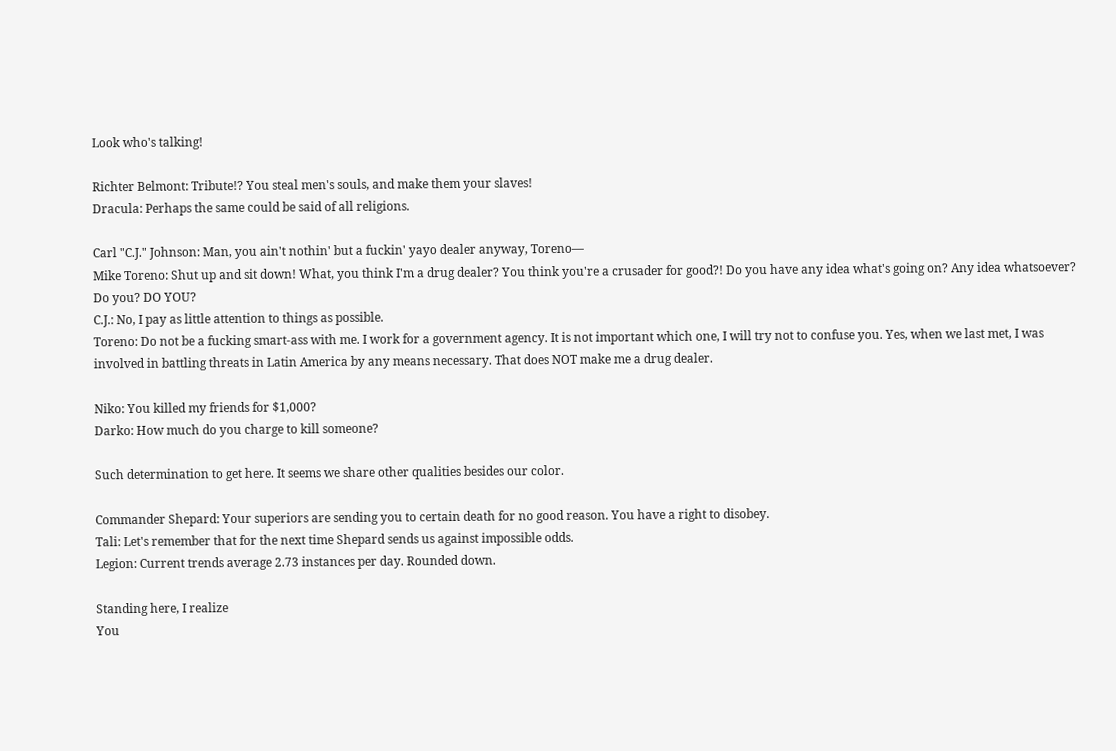Look who's talking!

Richter Belmont: Tribute!? You steal men's souls, and make them your slaves!
Dracula: Perhaps the same could be said of all religions.

Carl "C.J." Johnson: Man, you ain't nothin' but a fuckin' yayo dealer anyway, Toreno—
Mike Toreno: Shut up and sit down! What, you think I'm a drug dealer? You think you're a crusader for good?! Do you have any idea what's going on? Any idea whatsoever? Do you? DO YOU?
C.J.: No, I pay as little attention to things as possible.
Toreno: Do not be a fucking smart-ass with me. I work for a government agency. It is not important which one, I will try not to confuse you. Yes, when we last met, I was involved in battling threats in Latin America by any means necessary. That does NOT make me a drug dealer.

Niko: You killed my friends for $1,000?
Darko: How much do you charge to kill someone?

Such determination to get here. It seems we share other qualities besides our color.

Commander Shepard: Your superiors are sending you to certain death for no good reason. You have a right to disobey.
Tali: Let's remember that for the next time Shepard sends us against impossible odds.
Legion: Current trends average 2.73 instances per day. Rounded down.

Standing here, I realize
You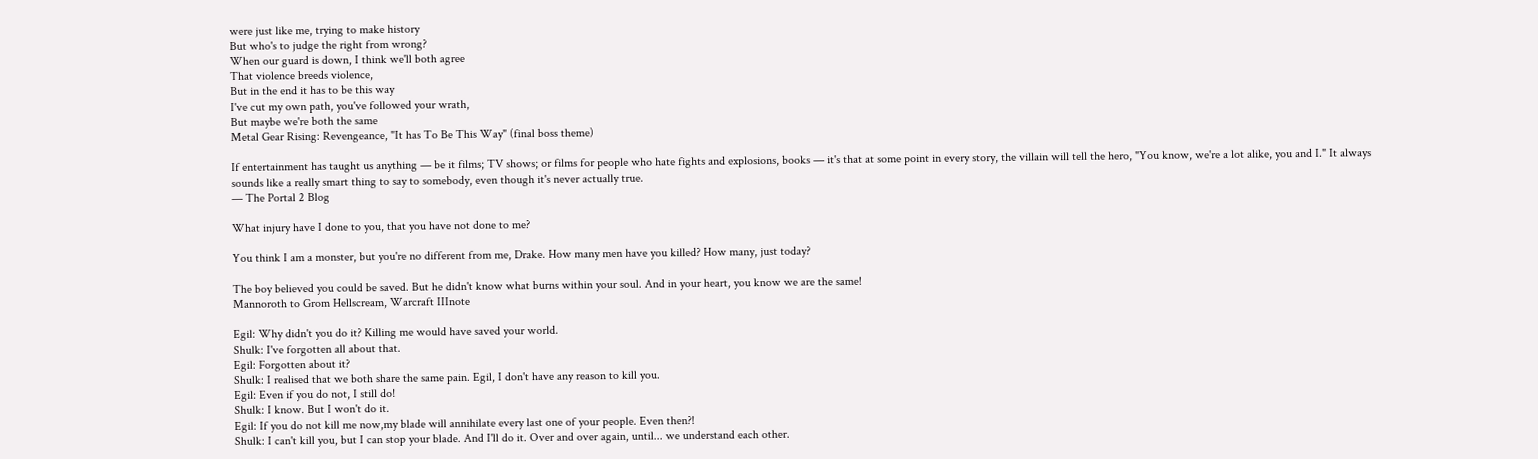were just like me, trying to make history
But who's to judge the right from wrong?
When our guard is down, I think we'll both agree
That violence breeds violence,
But in the end it has to be this way
I've cut my own path, you've followed your wrath,
But maybe we're both the same
Metal Gear Rising: Revengeance, "It has To Be This Way" (final boss theme)

If entertainment has taught us anything — be it films; TV shows; or films for people who hate fights and explosions, books — it's that at some point in every story, the villain will tell the hero, "You know, we're a lot alike, you and I." It always sounds like a really smart thing to say to somebody, even though it's never actually true.
— The Portal 2 Blog

What injury have I done to you, that you have not done to me?

You think I am a monster, but you're no different from me, Drake. How many men have you killed? How many, just today?

The boy believed you could be saved. But he didn't know what burns within your soul. And in your heart, you know we are the same!
Mannoroth to Grom Hellscream, Warcraft IIInote

Egil: Why didn't you do it? Killing me would have saved your world.
Shulk: I've forgotten all about that.
Egil: Forgotten about it?
Shulk: I realised that we both share the same pain. Egil, I don't have any reason to kill you.
Egil: Even if you do not, I still do!
Shulk: I know. But I won't do it.
Egil: If you do not kill me now,my blade will annihilate every last one of your people. Even then?!
Shulk: I can't kill you, but I can stop your blade. And I'll do it. Over and over again, until... we understand each other.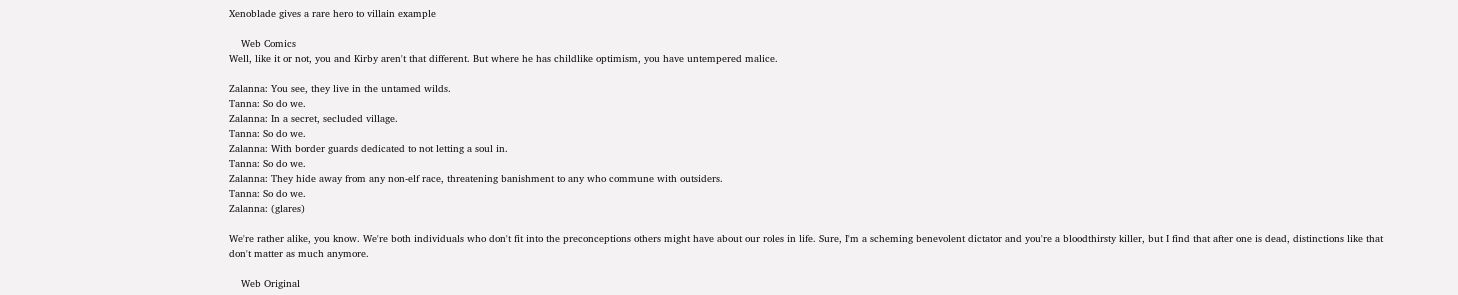Xenoblade gives a rare hero to villain example

    Web Comics
Well, like it or not, you and Kirby aren't that different. But where he has childlike optimism, you have untempered malice.

Zalanna: You see, they live in the untamed wilds.
Tanna: So do we.
Zalanna: In a secret, secluded village.
Tanna: So do we.
Zalanna: With border guards dedicated to not letting a soul in.
Tanna: So do we.
Zalanna: They hide away from any non-elf race, threatening banishment to any who commune with outsiders.
Tanna: So do we.
Zalanna: (glares)

We're rather alike, you know. We're both individuals who don't fit into the preconceptions others might have about our roles in life. Sure, I'm a scheming benevolent dictator and you're a bloodthirsty killer, but I find that after one is dead, distinctions like that don't matter as much anymore.

    Web Original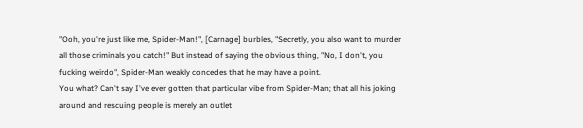"Ooh, you're just like me, Spider-Man!", [Carnage] burbles, "Secretly, you also want to murder all those criminals you catch!" But instead of saying the obvious thing, "No, I don't, you fucking weirdo", Spider-Man weakly concedes that he may have a point.
You what? Can't say I've ever gotten that particular vibe from Spider-Man; that all his joking around and rescuing people is merely an outlet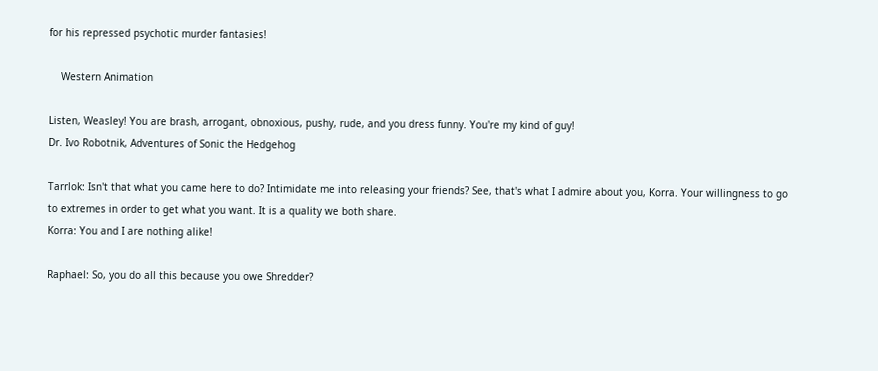for his repressed psychotic murder fantasies!

    Western Animation

Listen, Weasley! You are brash, arrogant, obnoxious, pushy, rude, and you dress funny. You're my kind of guy!
Dr. Ivo Robotnik, Adventures of Sonic the Hedgehog

Tarrlok: Isn't that what you came here to do? Intimidate me into releasing your friends? See, that's what I admire about you, Korra. Your willingness to go to extremes in order to get what you want. It is a quality we both share.
Korra: You and I are nothing alike!

Raphael: So, you do all this because you owe Shredder?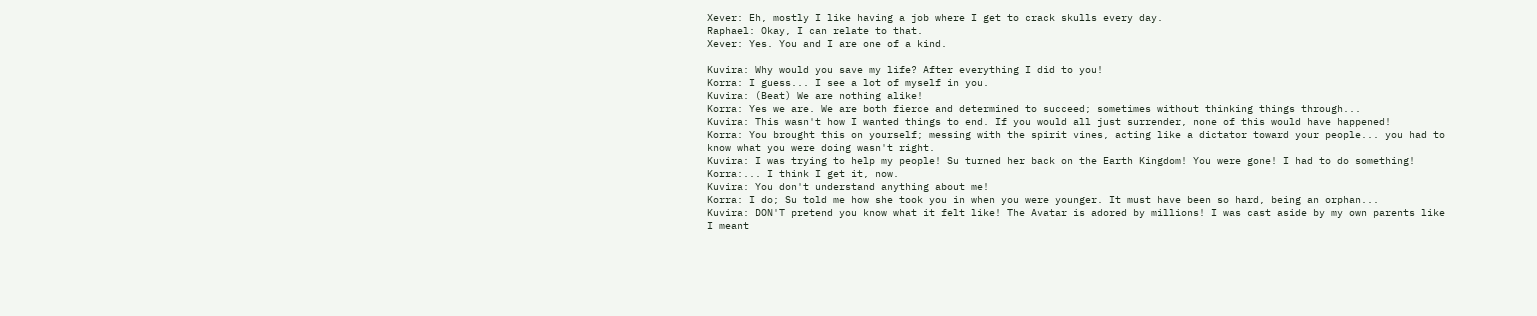Xever: Eh, mostly I like having a job where I get to crack skulls every day.
Raphael: Okay, I can relate to that.
Xever: Yes. You and I are one of a kind.

Kuvira: Why would you save my life? After everything I did to you!
Korra: I guess... I see a lot of myself in you.
Kuvira: (Beat) We are nothing alike!
Korra: Yes we are. We are both fierce and determined to succeed; sometimes without thinking things through...
Kuvira: This wasn't how I wanted things to end. If you would all just surrender, none of this would have happened!
Korra: You brought this on yourself; messing with the spirit vines, acting like a dictator toward your people... you had to know what you were doing wasn't right.
Kuvira: I was trying to help my people! Su turned her back on the Earth Kingdom! You were gone! I had to do something!
Korra:... I think I get it, now.
Kuvira: You don't understand anything about me!
Korra: I do; Su told me how she took you in when you were younger. It must have been so hard, being an orphan...
Kuvira: DON'T pretend you know what it felt like! The Avatar is adored by millions! I was cast aside by my own parents like I meant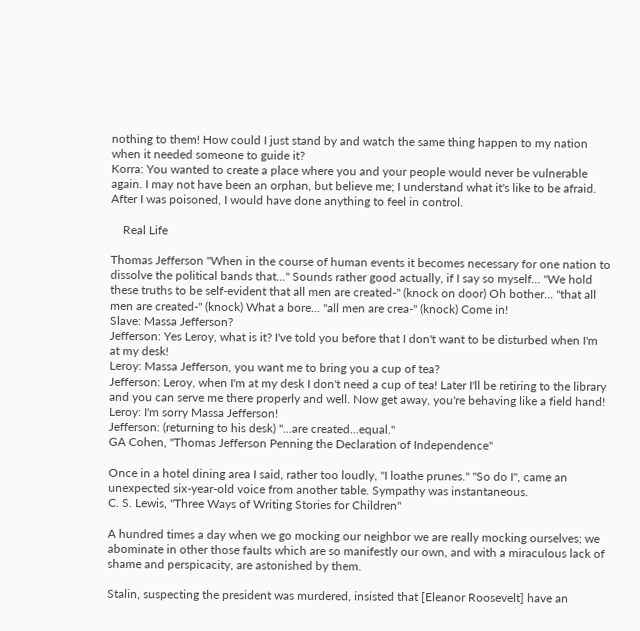nothing to them! How could I just stand by and watch the same thing happen to my nation when it needed someone to guide it?
Korra: You wanted to create a place where you and your people would never be vulnerable again. I may not have been an orphan, but believe me; I understand what it's like to be afraid. After I was poisoned, I would have done anything to feel in control.

    Real Life

Thomas Jefferson "When in the course of human events it becomes necessary for one nation to dissolve the political bands that..." Sounds rather good actually, if I say so myself... "We hold these truths to be self-evident that all men are created-" (knock on door) Oh bother... "that all men are created-" (knock) What a bore... "all men are crea-" (knock) Come in!
Slave: Massa Jefferson?
Jefferson: Yes Leroy, what is it? I've told you before that I don't want to be disturbed when I'm at my desk!
Leroy: Massa Jefferson, you want me to bring you a cup of tea?
Jefferson: Leroy, when I'm at my desk I don't need a cup of tea! Later I'll be retiring to the library and you can serve me there properly and well. Now get away, you're behaving like a field hand!
Leroy: I'm sorry Massa Jefferson!
Jefferson: (returning to his desk) "...are created...equal."
GA Cohen, "Thomas Jefferson Penning the Declaration of Independence"

Once in a hotel dining area I said, rather too loudly, "I loathe prunes." "So do I", came an unexpected six-year-old voice from another table. Sympathy was instantaneous.
C. S. Lewis, "Three Ways of Writing Stories for Children"

A hundred times a day when we go mocking our neighbor we are really mocking ourselves; we abominate in other those faults which are so manifestly our own, and with a miraculous lack of shame and perspicacity, are astonished by them.

Stalin, suspecting the president was murdered, insisted that [Eleanor Roosevelt] have an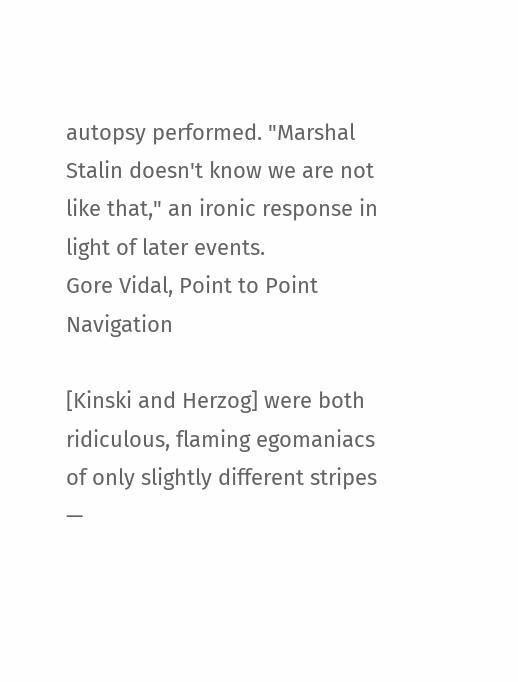autopsy performed. "Marshal Stalin doesn't know we are not like that," an ironic response in light of later events.
Gore Vidal, Point to Point Navigation

[Kinski and Herzog] were both ridiculous, flaming egomaniacs of only slightly different stripes —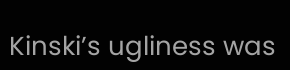Kinski’s ugliness was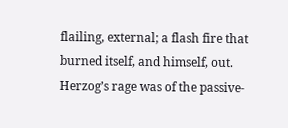flailing, external; a flash fire that burned itself, and himself, out. Herzog’s rage was of the passive-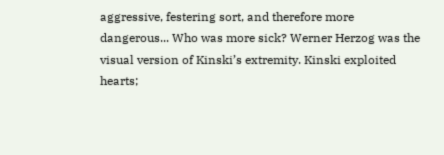aggressive, festering sort, and therefore more dangerous... Who was more sick? Werner Herzog was the visual version of Kinski’s extremity. Kinski exploited hearts;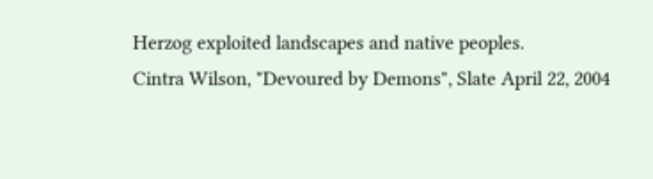Herzog exploited landscapes and native peoples.
Cintra Wilson, "Devoured by Demons", Slate April 22, 2004